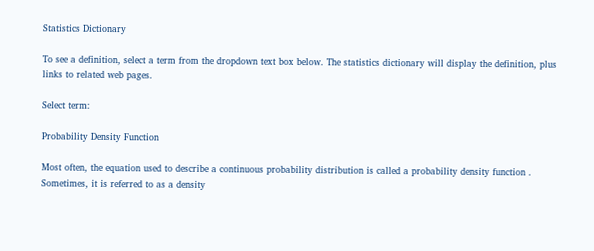Statistics Dictionary

To see a definition, select a term from the dropdown text box below. The statistics dictionary will display the definition, plus links to related web pages.

Select term:

Probability Density Function

Most often, the equation used to describe a continuous probability distribution is called a probability density function . Sometimes, it is referred to as a density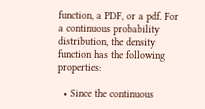function, a PDF, or a pdf. For a continuous probability distribution, the density function has the following properties:

  • Since the continuous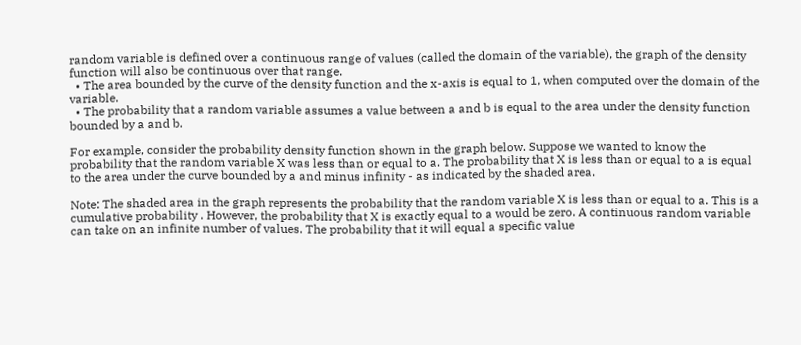random variable is defined over a continuous range of values (called the domain of the variable), the graph of the density function will also be continuous over that range.
  • The area bounded by the curve of the density function and the x-axis is equal to 1, when computed over the domain of the variable.
  • The probability that a random variable assumes a value between a and b is equal to the area under the density function bounded by a and b.

For example, consider the probability density function shown in the graph below. Suppose we wanted to know the probability that the random variable X was less than or equal to a. The probability that X is less than or equal to a is equal to the area under the curve bounded by a and minus infinity - as indicated by the shaded area.

Note: The shaded area in the graph represents the probability that the random variable X is less than or equal to a. This is a cumulative probability . However, the probability that X is exactly equal to a would be zero. A continuous random variable can take on an infinite number of values. The probability that it will equal a specific value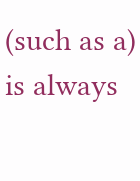(such as a) is always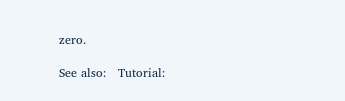zero.

See also:   Tutorial: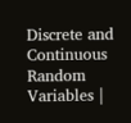Discrete and Continuous Random Variables |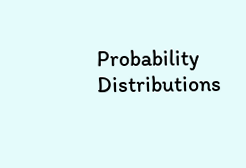Probability Distributions